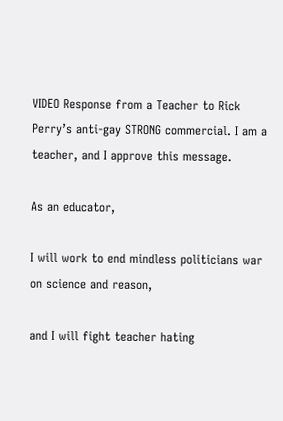VIDEO Response from a Teacher to Rick Perry’s anti-gay STRONG commercial. I am a teacher, and I approve this message.

As an educator,

I will work to end mindless politicians war on science and reason,

and I will fight teacher hating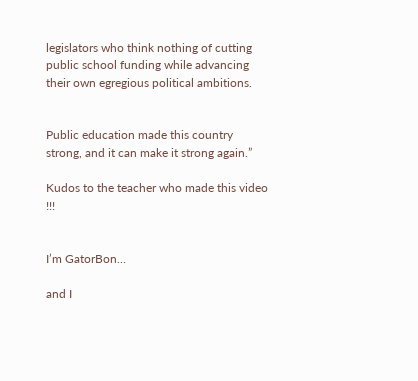legislators who think nothing of cutting public school funding while advancing their own egregious political ambitions.


Public education made this country strong, and it can make it strong again.”

Kudos to the teacher who made this video !!!


I’m GatorBon…

and I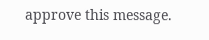approve this message.